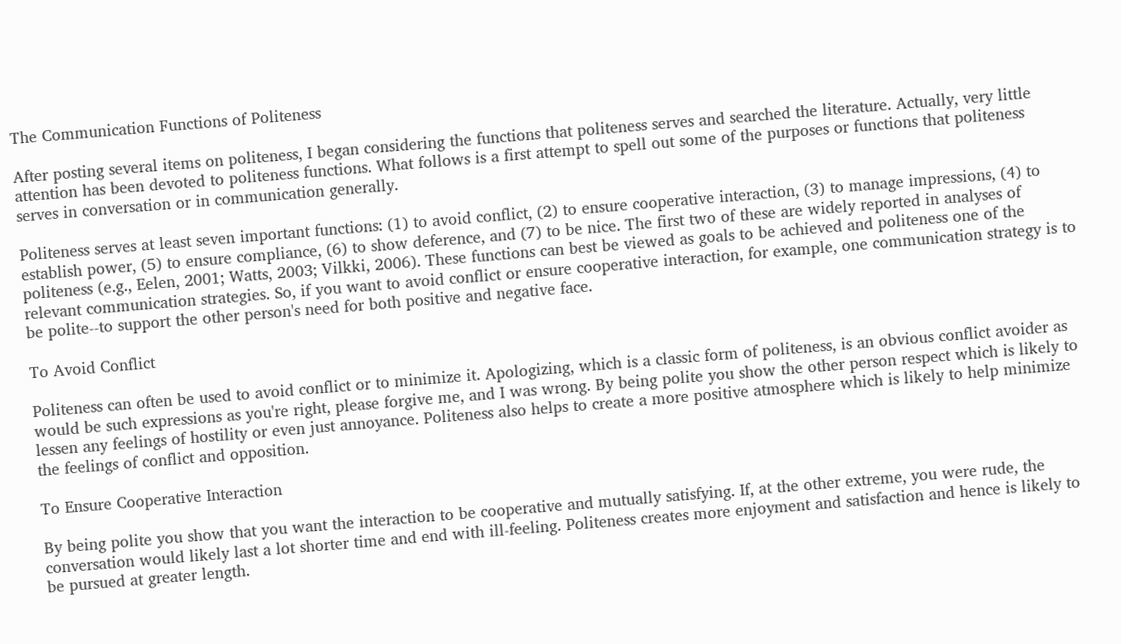The Communication Functions of Politeness

After posting several items on politeness, I began considering the functions that politeness serves and searched the literature. Actually, very little attention has been devoted to politeness functions. What follows is a first attempt to spell out some of the purposes or functions that politeness serves in conversation or in communication generally.

Politeness serves at least seven important functions: (1) to avoid conflict, (2) to ensure cooperative interaction, (3) to manage impressions, (4) to establish power, (5) to ensure compliance, (6) to show deference, and (7) to be nice. The first two of these are widely reported in analyses of politeness (e.g., Eelen, 2001; Watts, 2003; Vilkki, 2006). These functions can best be viewed as goals to be achieved and politeness one of the relevant communication strategies. So, if you want to avoid conflict or ensure cooperative interaction, for example, one communication strategy is to be polite--to support the other person's need for both positive and negative face.

To Avoid Conflict

Politeness can often be used to avoid conflict or to minimize it. Apologizing, which is a classic form of politeness, is an obvious conflict avoider as would be such expressions as you're right, please forgive me, and I was wrong. By being polite you show the other person respect which is likely to lessen any feelings of hostility or even just annoyance. Politeness also helps to create a more positive atmosphere which is likely to help minimize the feelings of conflict and opposition.

To Ensure Cooperative Interaction

By being polite you show that you want the interaction to be cooperative and mutually satisfying. If, at the other extreme, you were rude, the conversation would likely last a lot shorter time and end with ill-feeling. Politeness creates more enjoyment and satisfaction and hence is likely to be pursued at greater length.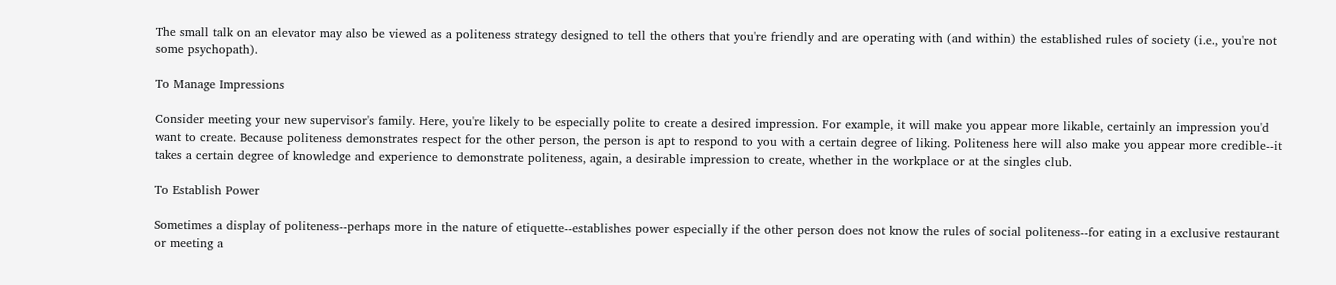The small talk on an elevator may also be viewed as a politeness strategy designed to tell the others that you're friendly and are operating with (and within) the established rules of society (i.e., you're not some psychopath).

To Manage Impressions

Consider meeting your new supervisor's family. Here, you're likely to be especially polite to create a desired impression. For example, it will make you appear more likable, certainly an impression you'd want to create. Because politeness demonstrates respect for the other person, the person is apt to respond to you with a certain degree of liking. Politeness here will also make you appear more credible--it takes a certain degree of knowledge and experience to demonstrate politeness, again, a desirable impression to create, whether in the workplace or at the singles club.

To Establish Power

Sometimes a display of politeness--perhaps more in the nature of etiquette--establishes power especially if the other person does not know the rules of social politeness--for eating in a exclusive restaurant or meeting a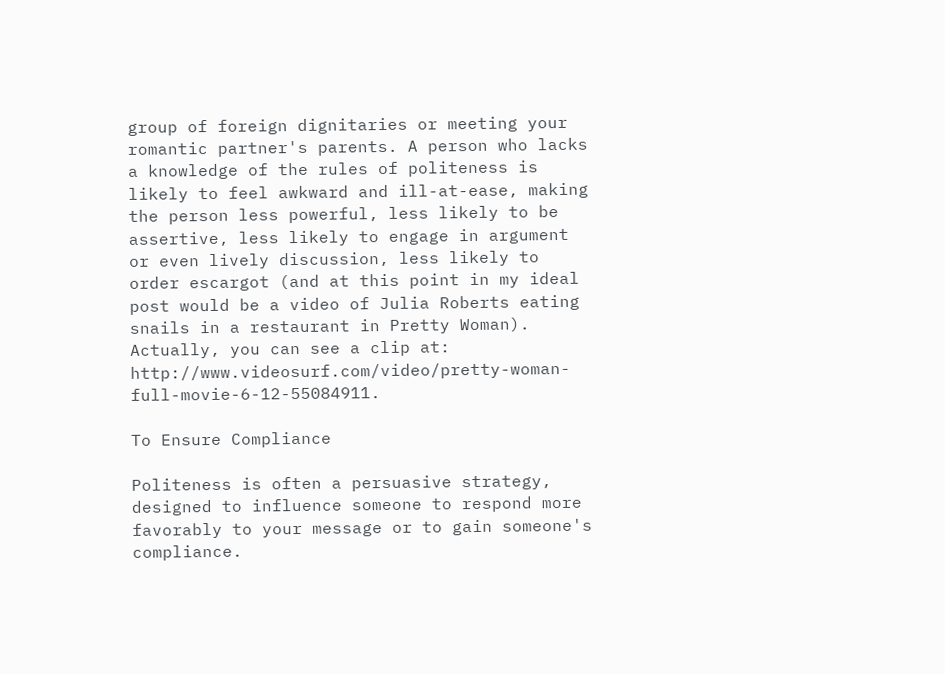group of foreign dignitaries or meeting your romantic partner's parents. A person who lacks a knowledge of the rules of politeness is likely to feel awkward and ill-at-ease, making the person less powerful, less likely to be assertive, less likely to engage in argument or even lively discussion, less likely to order escargot (and at this point in my ideal post would be a video of Julia Roberts eating snails in a restaurant in Pretty Woman). Actually, you can see a clip at: http://www.videosurf.com/video/pretty-woman-full-movie-6-12-55084911.

To Ensure Compliance

Politeness is often a persuasive strategy, designed to influence someone to respond more favorably to your message or to gain someone's compliance.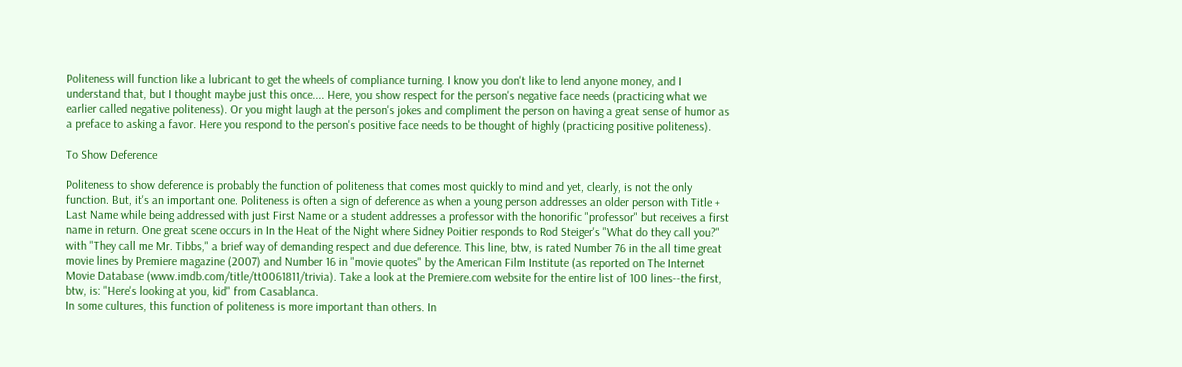Politeness will function like a lubricant to get the wheels of compliance turning. I know you don't like to lend anyone money, and I understand that, but I thought maybe just this once.... Here, you show respect for the person's negative face needs (practicing what we earlier called negative politeness). Or you might laugh at the person's jokes and compliment the person on having a great sense of humor as a preface to asking a favor. Here you respond to the person's positive face needs to be thought of highly (practicing positive politeness).

To Show Deference

Politeness to show deference is probably the function of politeness that comes most quickly to mind and yet, clearly, is not the only function. But, it's an important one. Politeness is often a sign of deference as when a young person addresses an older person with Title + Last Name while being addressed with just First Name or a student addresses a professor with the honorific "professor" but receives a first name in return. One great scene occurs in In the Heat of the Night where Sidney Poitier responds to Rod Steiger's "What do they call you?" with "They call me Mr. Tibbs," a brief way of demanding respect and due deference. This line, btw, is rated Number 76 in the all time great movie lines by Premiere magazine (2007) and Number 16 in "movie quotes" by the American Film Institute (as reported on The Internet Movie Database (www.imdb.com/title/tt0061811/trivia). Take a look at the Premiere.com website for the entire list of 100 lines--the first, btw, is: "Here's looking at you, kid" from Casablanca.
In some cultures, this function of politeness is more important than others. In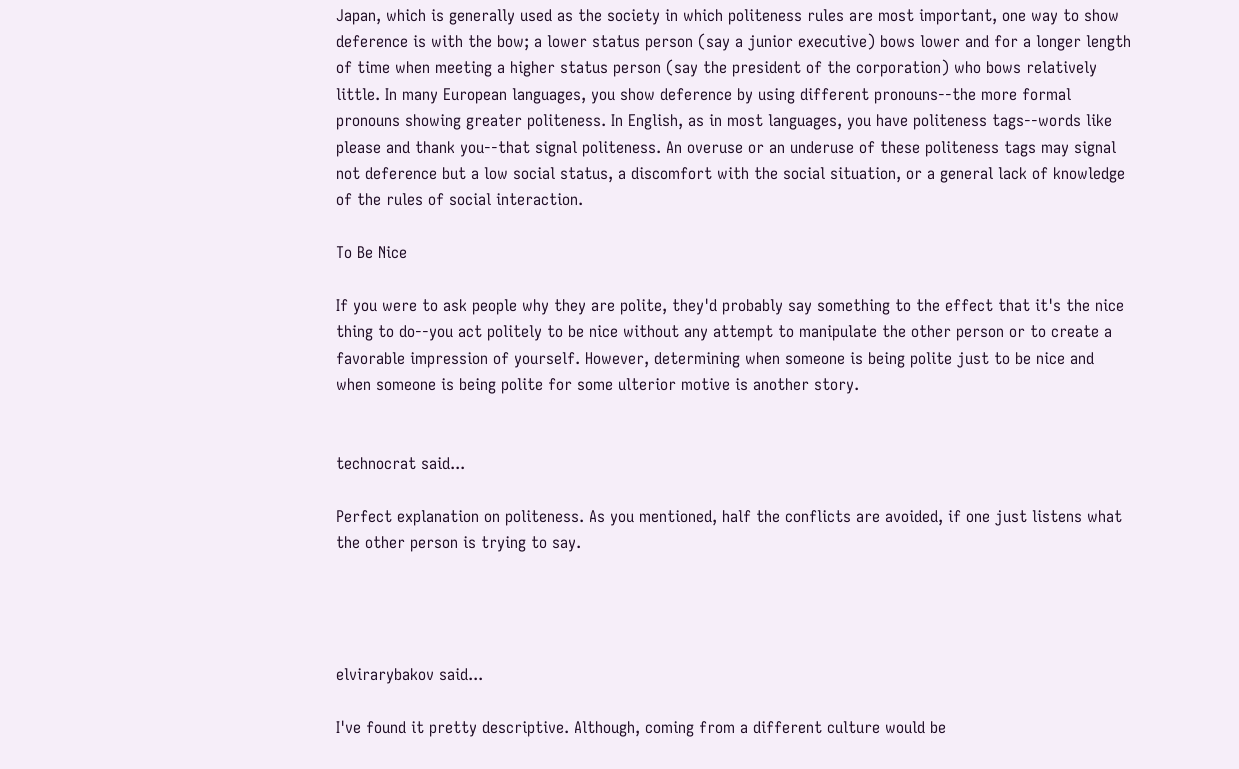Japan, which is generally used as the society in which politeness rules are most important, one way to show deference is with the bow; a lower status person (say a junior executive) bows lower and for a longer length of time when meeting a higher status person (say the president of the corporation) who bows relatively little. In many European languages, you show deference by using different pronouns--the more formal pronouns showing greater politeness. In English, as in most languages, you have politeness tags--words like please and thank you--that signal politeness. An overuse or an underuse of these politeness tags may signal not deference but a low social status, a discomfort with the social situation, or a general lack of knowledge of the rules of social interaction.

To Be Nice

If you were to ask people why they are polite, they'd probably say something to the effect that it's the nice thing to do--you act politely to be nice without any attempt to manipulate the other person or to create a favorable impression of yourself. However, determining when someone is being polite just to be nice and when someone is being polite for some ulterior motive is another story.


technocrat said...

Perfect explanation on politeness. As you mentioned, half the conflicts are avoided, if one just listens what the other person is trying to say.




elvirarybakov said...

I've found it pretty descriptive. Although, coming from a different culture would be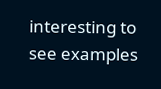interesting to see examples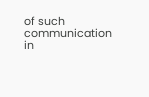of such communication in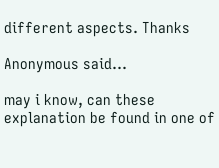different aspects. Thanks

Anonymous said...

may i know, can these explanation be found in one of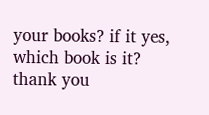your books? if it yes, which book is it? thank you